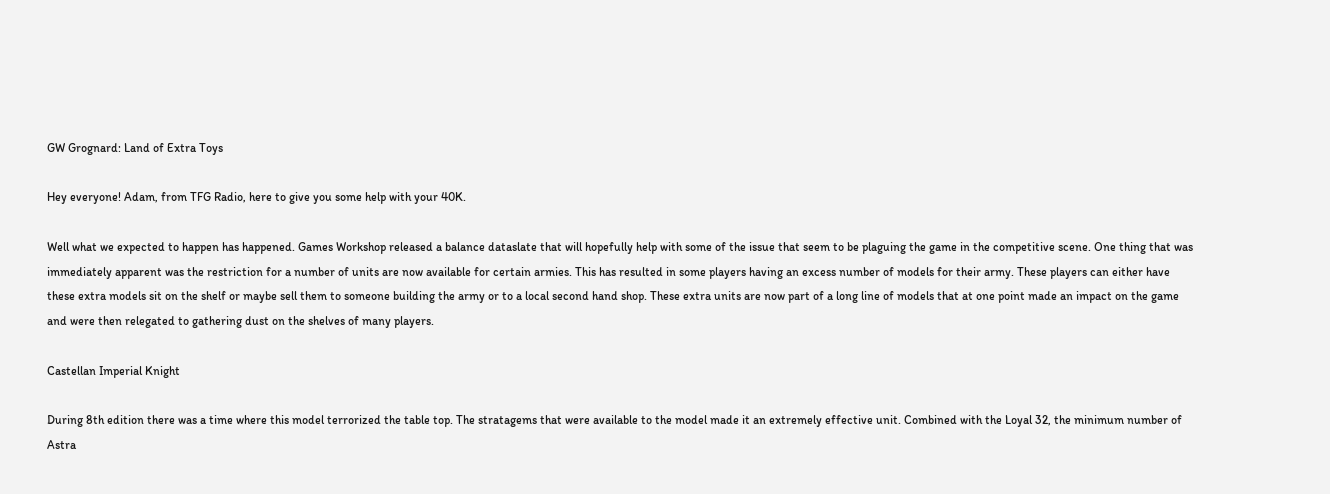GW Grognard: Land of Extra Toys

Hey everyone! Adam, from TFG Radio, here to give you some help with your 40K.

Well what we expected to happen has happened. Games Workshop released a balance dataslate that will hopefully help with some of the issue that seem to be plaguing the game in the competitive scene. One thing that was immediately apparent was the restriction for a number of units are now available for certain armies. This has resulted in some players having an excess number of models for their army. These players can either have these extra models sit on the shelf or maybe sell them to someone building the army or to a local second hand shop. These extra units are now part of a long line of models that at one point made an impact on the game and were then relegated to gathering dust on the shelves of many players.

Castellan Imperial Knight

During 8th edition there was a time where this model terrorized the table top. The stratagems that were available to the model made it an extremely effective unit. Combined with the Loyal 32, the minimum number of Astra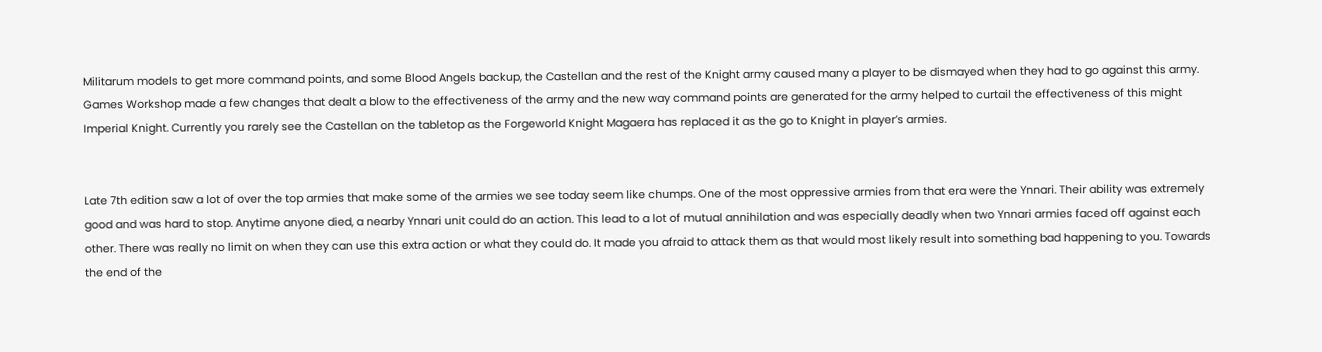Militarum models to get more command points, and some Blood Angels backup, the Castellan and the rest of the Knight army caused many a player to be dismayed when they had to go against this army. Games Workshop made a few changes that dealt a blow to the effectiveness of the army and the new way command points are generated for the army helped to curtail the effectiveness of this might Imperial Knight. Currently you rarely see the Castellan on the tabletop as the Forgeworld Knight Magaera has replaced it as the go to Knight in player’s armies.


Late 7th edition saw a lot of over the top armies that make some of the armies we see today seem like chumps. One of the most oppressive armies from that era were the Ynnari. Their ability was extremely good and was hard to stop. Anytime anyone died, a nearby Ynnari unit could do an action. This lead to a lot of mutual annihilation and was especially deadly when two Ynnari armies faced off against each other. There was really no limit on when they can use this extra action or what they could do. It made you afraid to attack them as that would most likely result into something bad happening to you. Towards the end of the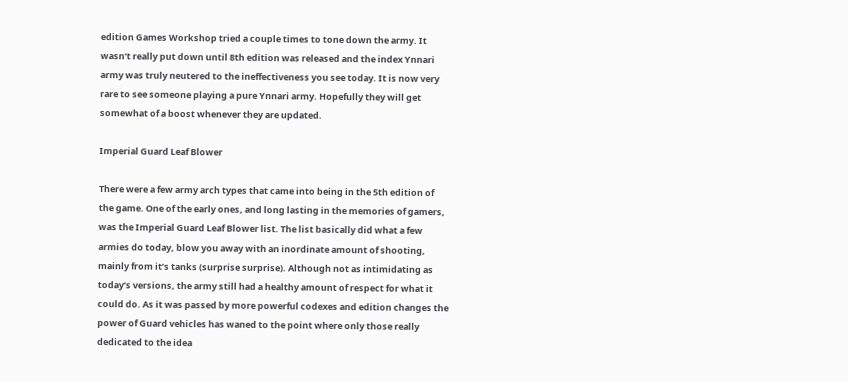edition Games Workshop tried a couple times to tone down the army. It wasn’t really put down until 8th edition was released and the index Ynnari army was truly neutered to the ineffectiveness you see today. It is now very rare to see someone playing a pure Ynnari army. Hopefully they will get somewhat of a boost whenever they are updated.

Imperial Guard Leaf Blower

There were a few army arch types that came into being in the 5th edition of the game. One of the early ones, and long lasting in the memories of gamers, was the Imperial Guard Leaf Blower list. The list basically did what a few armies do today, blow you away with an inordinate amount of shooting, mainly from it’s tanks (surprise surprise). Although not as intimidating as today’s versions, the army still had a healthy amount of respect for what it could do. As it was passed by more powerful codexes and edition changes the power of Guard vehicles has waned to the point where only those really dedicated to the idea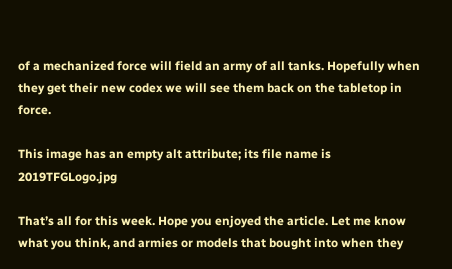of a mechanized force will field an army of all tanks. Hopefully when they get their new codex we will see them back on the tabletop in force.

This image has an empty alt attribute; its file name is 2019TFGLogo.jpg

That’s all for this week. Hope you enjoyed the article. Let me know what you think, and armies or models that bought into when they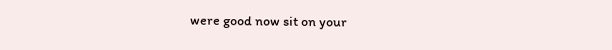were good now sit on your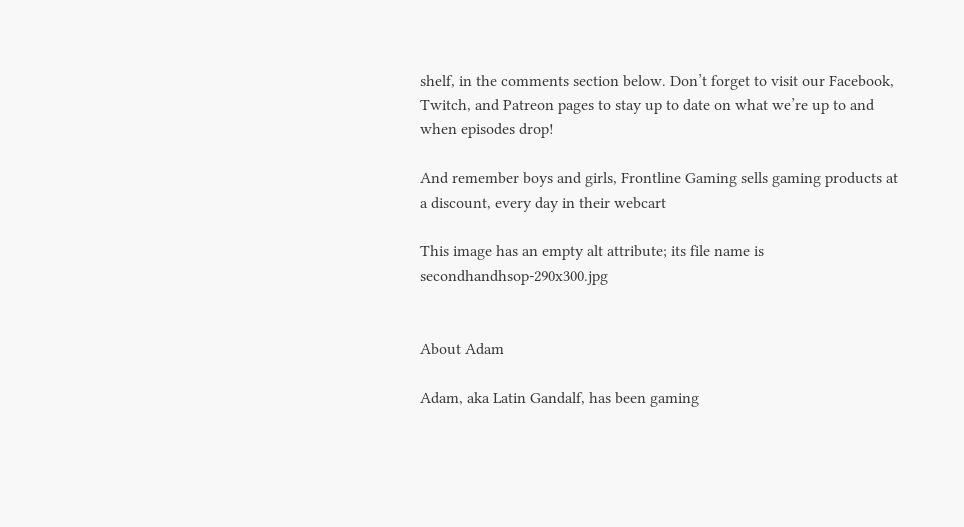shelf, in the comments section below. Don’t forget to visit our Facebook, Twitch, and Patreon pages to stay up to date on what we’re up to and when episodes drop!

And remember boys and girls, Frontline Gaming sells gaming products at a discount, every day in their webcart

This image has an empty alt attribute; its file name is secondhandhsop-290x300.jpg


About Adam

Adam, aka Latin Gandalf, has been gaming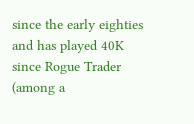since the early eighties and has played 40K since Rogue Trader (among a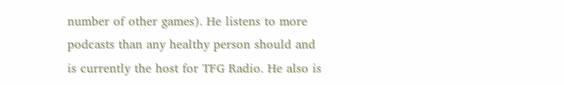number of other games). He listens to more podcasts than any healthy person should and is currently the host for TFG Radio. He also is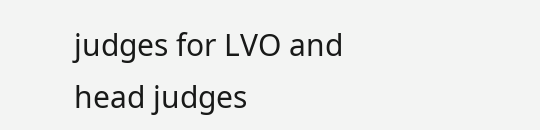judges for LVO and head judges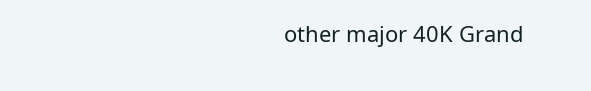other major 40K Grand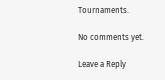Tournaments.

No comments yet.

Leave a Reply